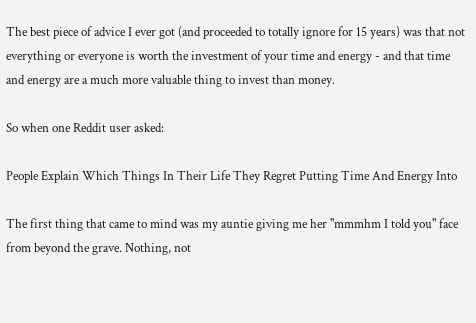The best piece of advice I ever got (and proceeded to totally ignore for 15 years) was that not everything or everyone is worth the investment of your time and energy - and that time and energy are a much more valuable thing to invest than money.

So when one Reddit user asked:

People Explain Which Things In Their Life They Regret Putting Time And Energy Into

The first thing that came to mind was my auntie giving me her "mmmhm I told you" face from beyond the grave. Nothing, not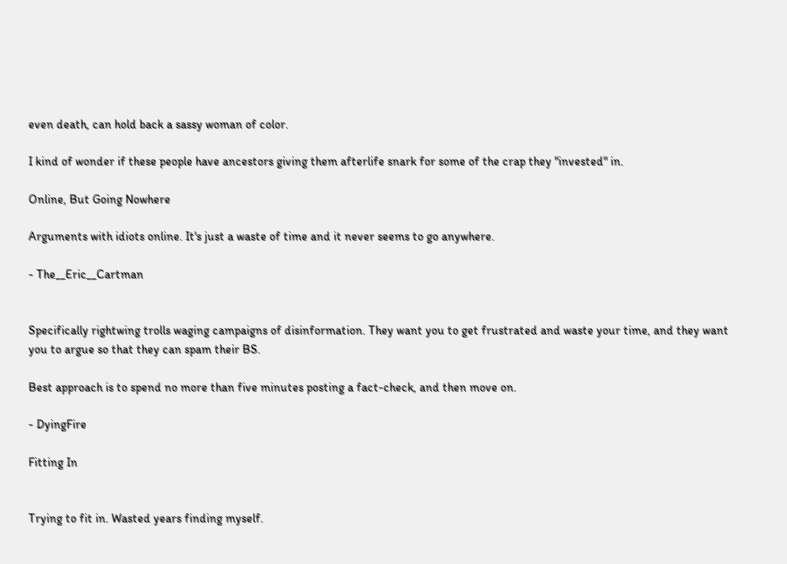even death, can hold back a sassy woman of color.

I kind of wonder if these people have ancestors giving them afterlife snark for some of the crap they "invested" in.

Online, But Going Nowhere

Arguments with idiots online. It's just a waste of time and it never seems to go anywhere.

- The__Eric__Cartman


Specifically rightwing trolls waging campaigns of disinformation. They want you to get frustrated and waste your time, and they want you to argue so that they can spam their BS.

Best approach is to spend no more than five minutes posting a fact-check, and then move on.

- DyingFire

Fitting In


Trying to fit in. Wasted years finding myself.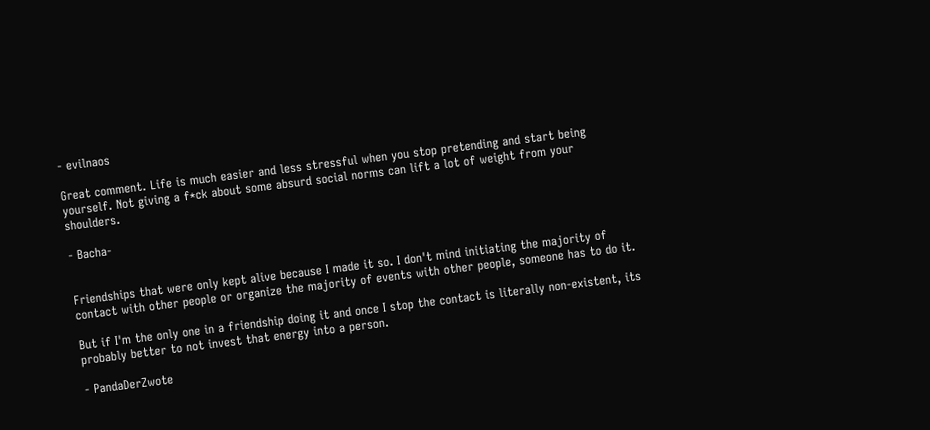- evilnaos

Great comment. Life is much easier and less stressful when you stop pretending and start being yourself. Not giving a f*ck about some absurd social norms can lift a lot of weight from your shoulders.

- Bacha-


Friendships that were only kept alive because I made it so. I don't mind initiating the majority of contact with other people or organize the majority of events with other people, someone has to do it.

But if I'm the only one in a friendship doing it and once I stop the contact is literally non-existent, its probably better to not invest that energy into a person.

- PandaDerZwote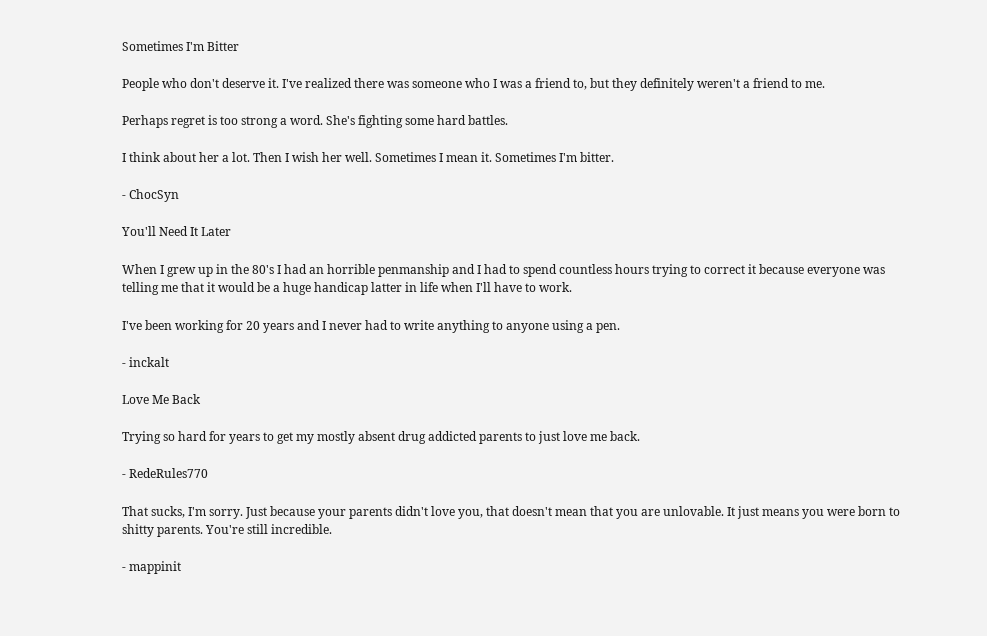Sometimes I'm Bitter

People who don't deserve it. I've realized there was someone who I was a friend to, but they definitely weren't a friend to me.

Perhaps regret is too strong a word. She's fighting some hard battles.

I think about her a lot. Then I wish her well. Sometimes I mean it. Sometimes I'm bitter.

- ChocSyn

You'll Need It Later

When I grew up in the 80's I had an horrible penmanship and I had to spend countless hours trying to correct it because everyone was telling me that it would be a huge handicap latter in life when I'll have to work.

I've been working for 20 years and I never had to write anything to anyone using a pen.

- inckalt

Love Me Back

Trying so hard for years to get my mostly absent drug addicted parents to just love me back.

- RedeRules770

That sucks, I'm sorry. Just because your parents didn't love you, that doesn't mean that you are unlovable. It just means you were born to shitty parents. You're still incredible.

- mappinit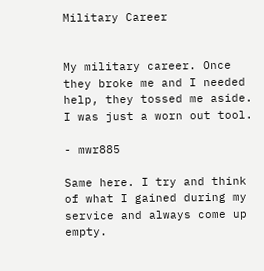Military Career


My military career. Once they broke me and I needed help, they tossed me aside. I was just a worn out tool.

- mwr885

Same here. I try and think of what I gained during my service and always come up empty.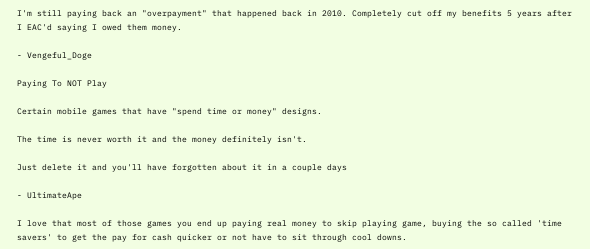I'm still paying back an "overpayment" that happened back in 2010. Completely cut off my benefits 5 years after I EAC'd saying I owed them money.

- Vengeful_Doge

Paying To NOT Play

Certain mobile games that have "spend time or money" designs.

The time is never worth it and the money definitely isn't.

Just delete it and you'll have forgotten about it in a couple days

- UltimateApe

I love that most of those games you end up paying real money to skip playing game, buying the so called 'time savers' to get the pay for cash quicker or not have to sit through cool downs.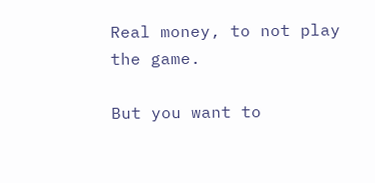Real money, to not play the game.

But you want to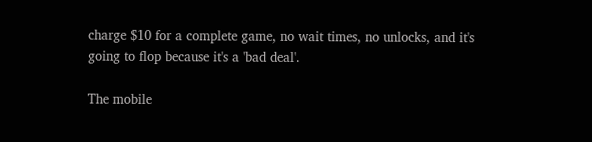charge $10 for a complete game, no wait times, no unlocks, and it's going to flop because it's a 'bad deal'.

The mobile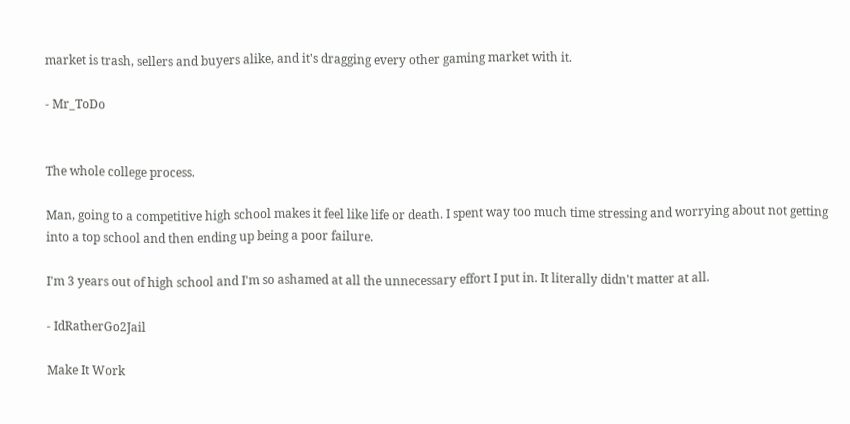market is trash, sellers and buyers alike, and it's dragging every other gaming market with it.

- Mr_ToDo


The whole college process.

Man, going to a competitive high school makes it feel like life or death. I spent way too much time stressing and worrying about not getting into a top school and then ending up being a poor failure.

I'm 3 years out of high school and I'm so ashamed at all the unnecessary effort I put in. It literally didn't matter at all.

- IdRatherGo2Jail

Make It Work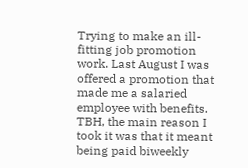Trying to make an ill-fitting job promotion work. Last August I was offered a promotion that made me a salaried employee with benefits. TBH, the main reason I took it was that it meant being paid biweekly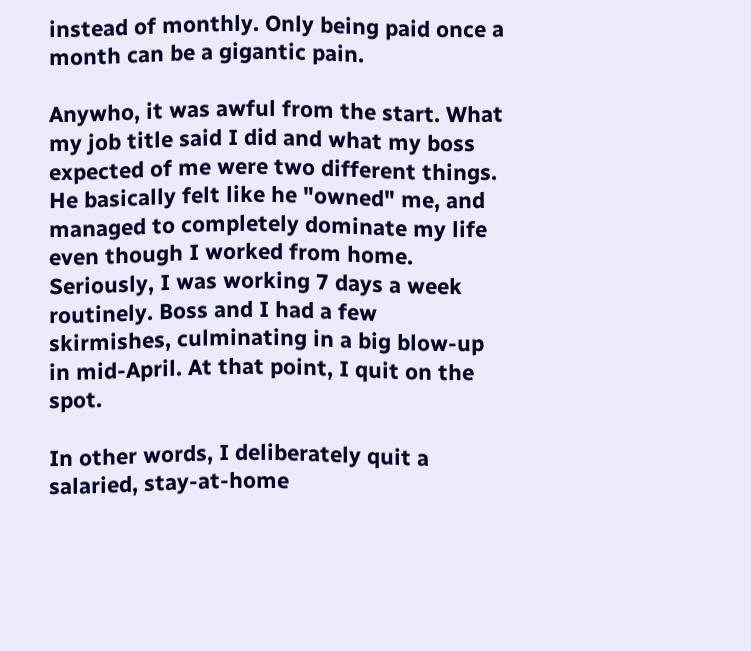instead of monthly. Only being paid once a month can be a gigantic pain.

Anywho, it was awful from the start. What my job title said I did and what my boss expected of me were two different things. He basically felt like he "owned" me, and managed to completely dominate my life even though I worked from home. Seriously, I was working 7 days a week routinely. Boss and I had a few skirmishes, culminating in a big blow-up in mid-April. At that point, I quit on the spot.

In other words, I deliberately quit a salaried, stay-at-home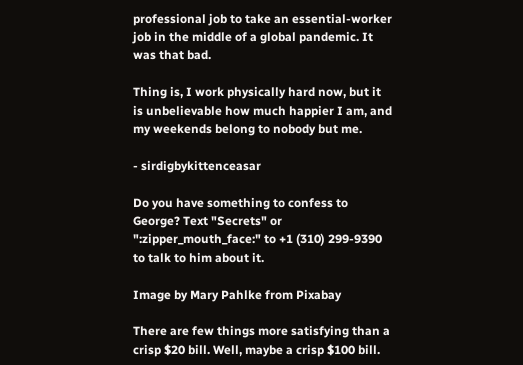professional job to take an essential-worker job in the middle of a global pandemic. It was that bad.

Thing is, I work physically hard now, but it is unbelievable how much happier I am, and my weekends belong to nobody but me.

- sirdigbykittenceasar

Do you have something to confess to George? Text "Secrets" or ":zipper_mouth_face:" to +1 (310) 299-9390 to talk to him about it.

Image by Mary Pahlke from Pixabay

There are few things more satisfying than a crisp $20 bill. Well, maybe a crisp $100 bill.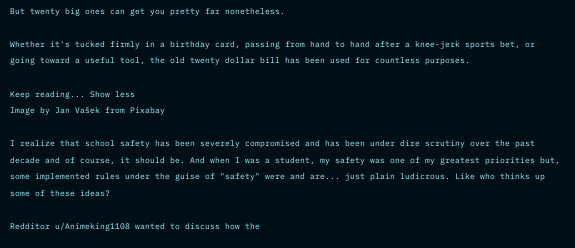But twenty big ones can get you pretty far nonetheless.

Whether it's tucked firmly in a birthday card, passing from hand to hand after a knee-jerk sports bet, or going toward a useful tool, the old twenty dollar bill has been used for countless purposes.

Keep reading... Show less
Image by Jan Vašek from Pixabay

I realize that school safety has been severely compromised and has been under dire scrutiny over the past decade and of course, it should be. And when I was a student, my safety was one of my greatest priorities but, some implemented rules under the guise of "safety" were and are... just plain ludicrous. Like who thinks up some of these ideas?

Redditor u/Animeking1108 wanted to discuss how the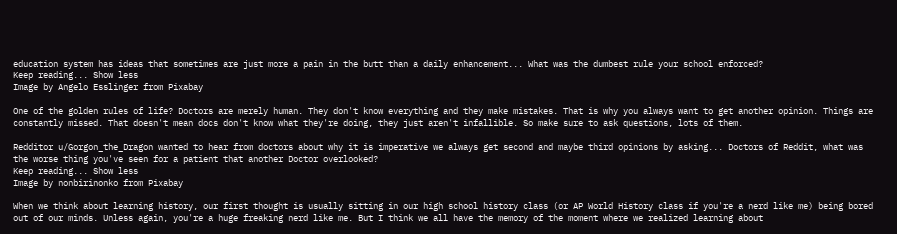education system has ideas that sometimes are just more a pain in the butt than a daily enhancement... What was the dumbest rule your school enforced?
Keep reading... Show less
Image by Angelo Esslinger from Pixabay

One of the golden rules of life? Doctors are merely human. They don't know everything and they make mistakes. That is why you always want to get another opinion. Things are constantly missed. That doesn't mean docs don't know what they're doing, they just aren't infallible. So make sure to ask questions, lots of them.

Redditor u/Gorgon_the_Dragon wanted to hear from doctors about why it is imperative we always get second and maybe third opinions by asking... Doctors of Reddit, what was the worse thing you've seen for a patient that another Doctor overlooked?
Keep reading... Show less
Image by nonbirinonko from Pixabay

When we think about learning history, our first thought is usually sitting in our high school history class (or AP World History class if you're a nerd like me) being bored out of our minds. Unless again, you're a huge freaking nerd like me. But I think we all have the memory of the moment where we realized learning about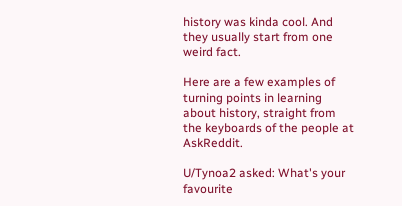history was kinda cool. And they usually start from one weird fact.

Here are a few examples of turning points in learning about history, straight from the keyboards of the people at AskReddit.

U/Tynoa2 asked: What's your favourite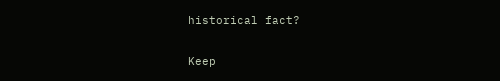historical fact?

Keep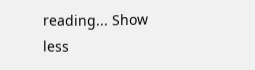reading... Show less